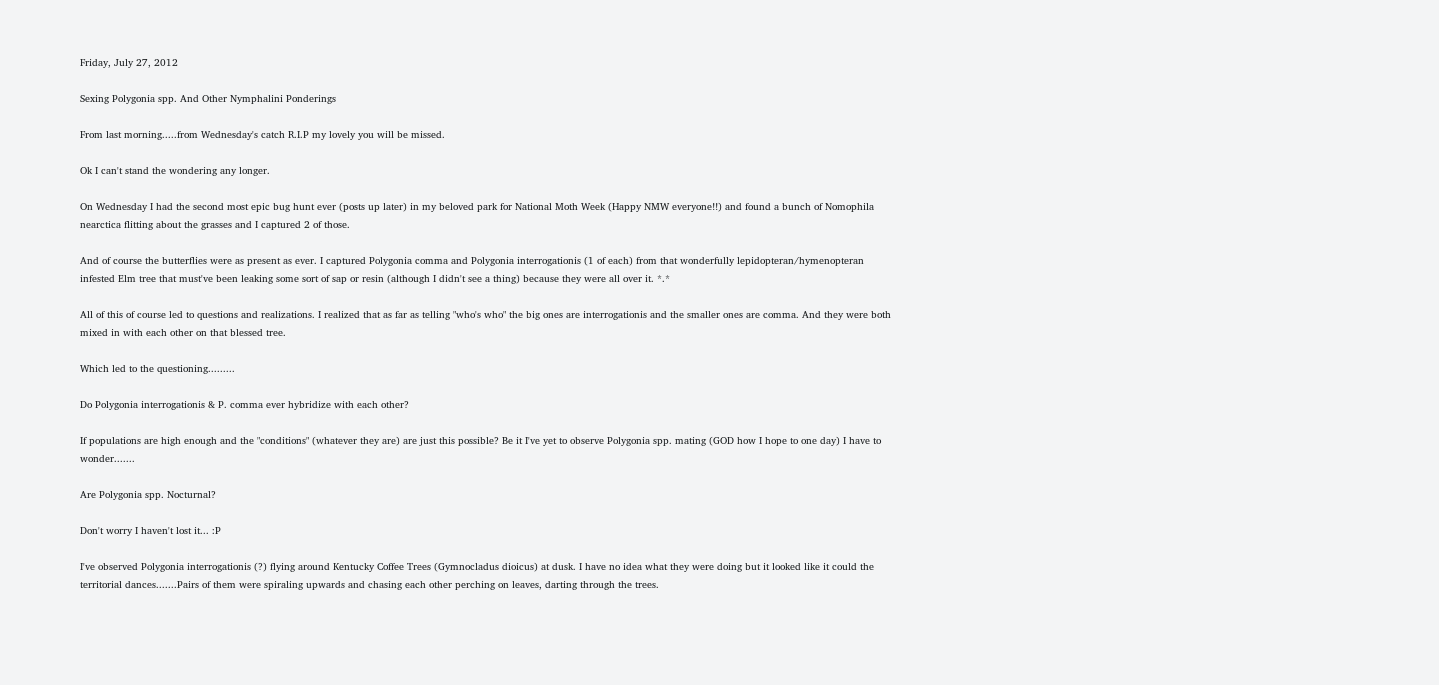Friday, July 27, 2012

Sexing Polygonia spp. And Other Nymphalini Ponderings

From last morning.....from Wednesday's catch R.I.P my lovely you will be missed.

Ok I can't stand the wondering any longer.

On Wednesday I had the second most epic bug hunt ever (posts up later) in my beloved park for National Moth Week (Happy NMW everyone!!) and found a bunch of Nomophila nearctica flitting about the grasses and I captured 2 of those.

And of course the butterflies were as present as ever. I captured Polygonia comma and Polygonia interrogationis (1 of each) from that wonderfully lepidopteran/hymenopteran infested Elm tree that must've been leaking some sort of sap or resin (although I didn't see a thing) because they were all over it. *.*

All of this of course led to questions and realizations. I realized that as far as telling "who's who" the big ones are interrogationis and the smaller ones are comma. And they were both mixed in with each other on that blessed tree.

Which led to the questioning.........

Do Polygonia interrogationis & P. comma ever hybridize with each other?

If populations are high enough and the "conditions" (whatever they are) are just this possible? Be it I've yet to observe Polygonia spp. mating (GOD how I hope to one day) I have to wonder.......

Are Polygonia spp. Nocturnal?

Don't worry I haven't lost it... :P

I've observed Polygonia interrogationis (?) flying around Kentucky Coffee Trees (Gymnocladus dioicus) at dusk. I have no idea what they were doing but it looked like it could the territorial dances.......Pairs of them were spiraling upwards and chasing each other perching on leaves, darting through the trees.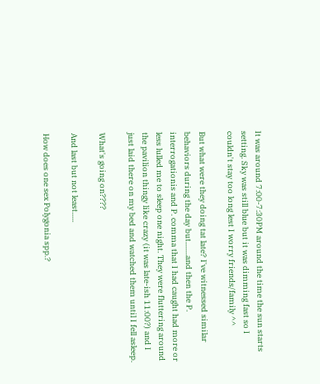It was around 7:00-7:30PM around the time the sun starts setting. Sky was still blue but it was dimming fast so I couldn't stay too long lest I worry friends/family ^^

But what were they doing tat late? I've witnessed similar behaviors during the day but.......and then the P. interrogationis and P. comma that I had caught had more or less lulled me to sleep one night. They were fluttering around the pavilion thingy like crazy (it was late-ish 11:00?) and I just laid there on my bed and watched them until I fell asleep.

What's going on????

And last but not least.....

How does one sex Polygonia spp.?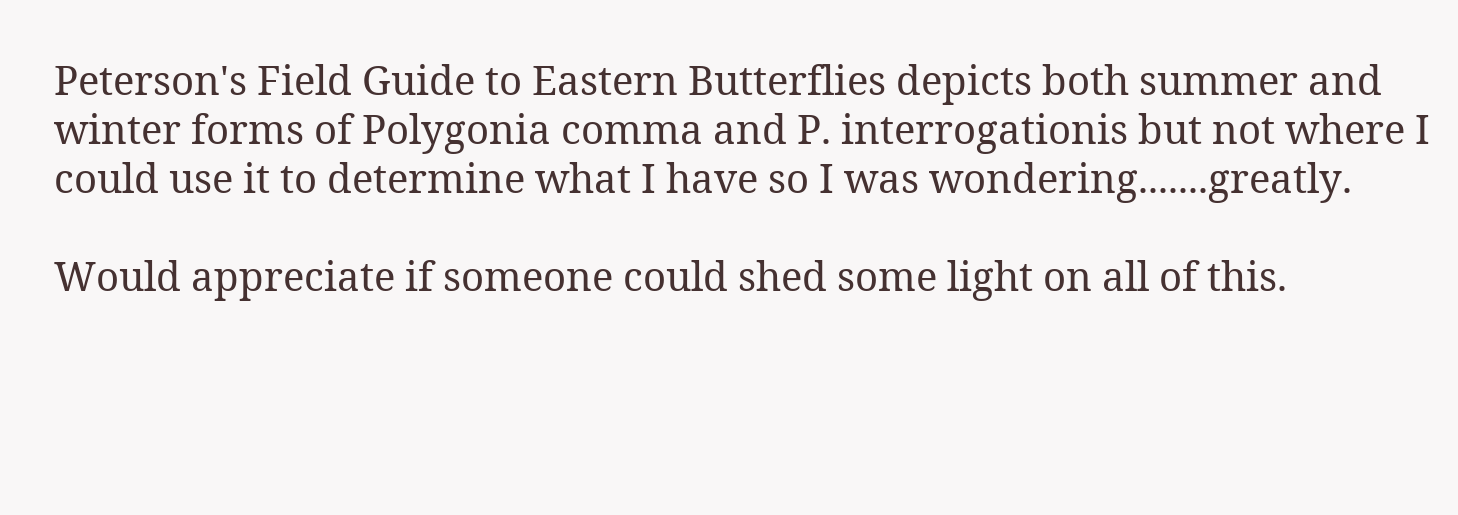Peterson's Field Guide to Eastern Butterflies depicts both summer and winter forms of Polygonia comma and P. interrogationis but not where I could use it to determine what I have so I was wondering.......greatly.

Would appreciate if someone could shed some light on all of this.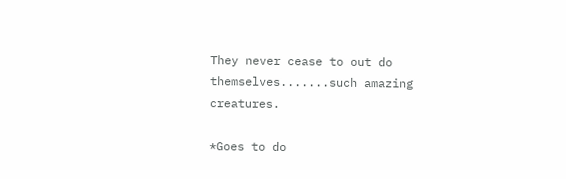They never cease to out do themselves.......such amazing creatures.

*Goes to do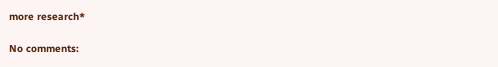more research*

No comments: